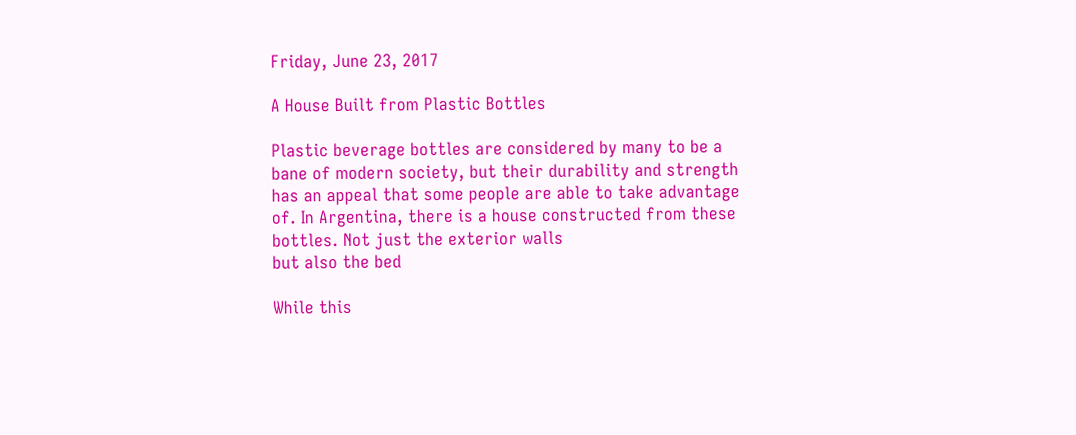Friday, June 23, 2017

A House Built from Plastic Bottles

Plastic beverage bottles are considered by many to be a bane of modern society, but their durability and strength has an appeal that some people are able to take advantage of. In Argentina, there is a house constructed from these bottles. Not just the exterior walls
but also the bed

While this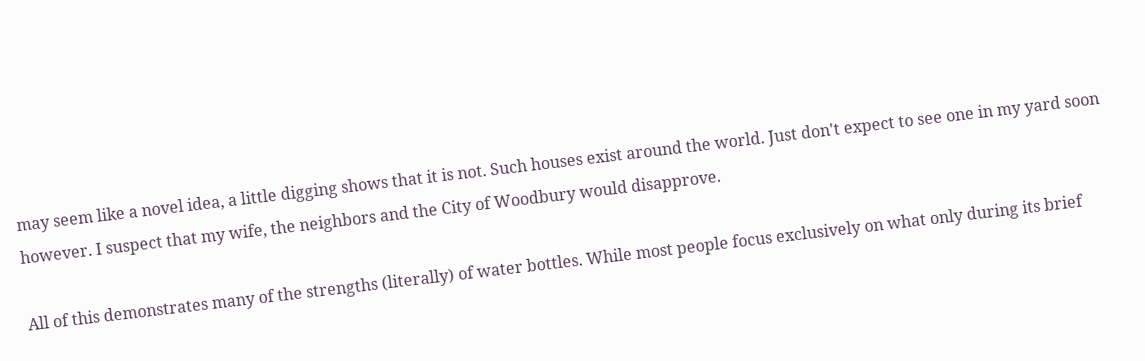may seem like a novel idea, a little digging shows that it is not. Such houses exist around the world. Just don't expect to see one in my yard soon however. I suspect that my wife, the neighbors and the City of Woodbury would disapprove.

All of this demonstrates many of the strengths (literally) of water bottles. While most people focus exclusively on what only during its brief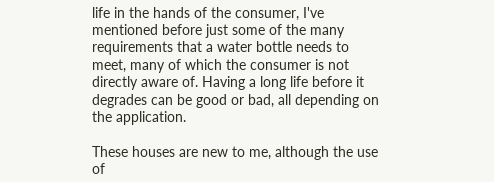life in the hands of the consumer, I've mentioned before just some of the many requirements that a water bottle needs to meet, many of which the consumer is not directly aware of. Having a long life before it degrades can be good or bad, all depending on the application.

These houses are new to me, although the use of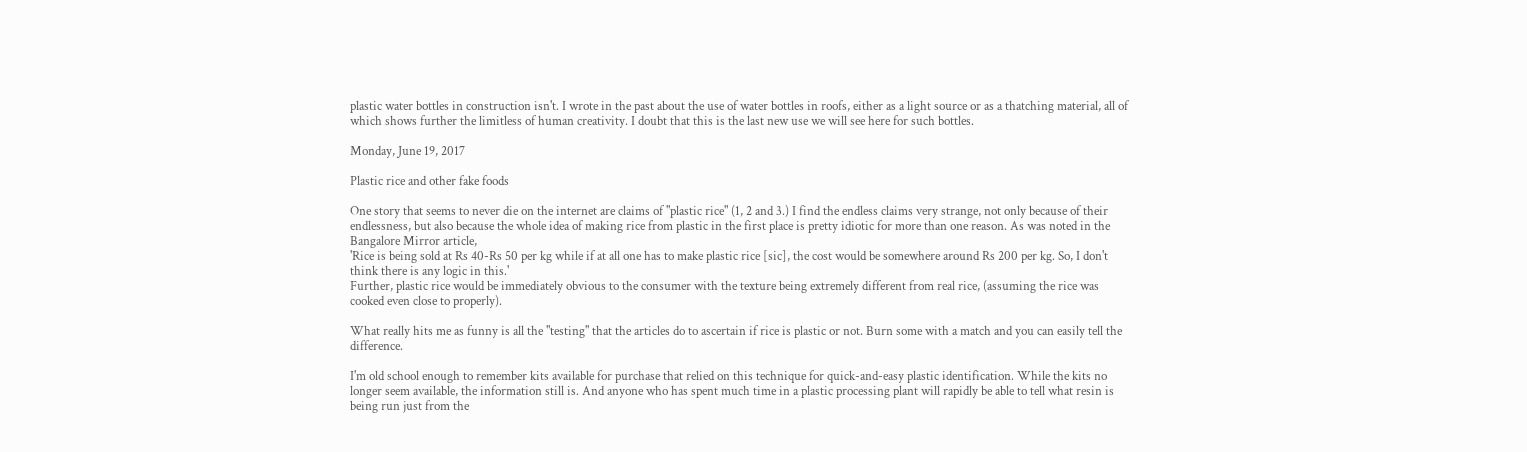plastic water bottles in construction isn't. I wrote in the past about the use of water bottles in roofs, either as a light source or as a thatching material, all of which shows further the limitless of human creativity. I doubt that this is the last new use we will see here for such bottles.

Monday, June 19, 2017

Plastic rice and other fake foods

One story that seems to never die on the internet are claims of "plastic rice" (1, 2 and 3.) I find the endless claims very strange, not only because of their endlessness, but also because the whole idea of making rice from plastic in the first place is pretty idiotic for more than one reason. As was noted in the Bangalore Mirror article,
'Rice is being sold at Rs 40-Rs 50 per kg while if at all one has to make plastic rice [sic], the cost would be somewhere around Rs 200 per kg. So, I don't think there is any logic in this.'
Further, plastic rice would be immediately obvious to the consumer with the texture being extremely different from real rice, (assuming the rice was cooked even close to properly).

What really hits me as funny is all the "testing" that the articles do to ascertain if rice is plastic or not. Burn some with a match and you can easily tell the difference.

I'm old school enough to remember kits available for purchase that relied on this technique for quick-and-easy plastic identification. While the kits no longer seem available, the information still is. And anyone who has spent much time in a plastic processing plant will rapidly be able to tell what resin is being run just from the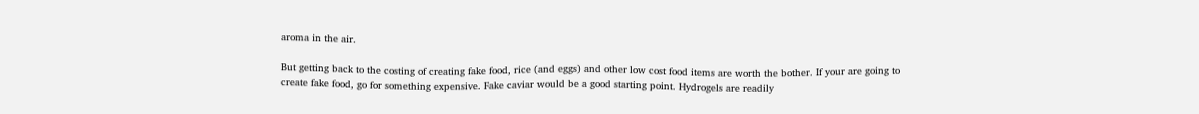aroma in the air.

But getting back to the costing of creating fake food, rice (and eggs) and other low cost food items are worth the bother. If your are going to create fake food, go for something expensive. Fake caviar would be a good starting point. Hydrogels are readily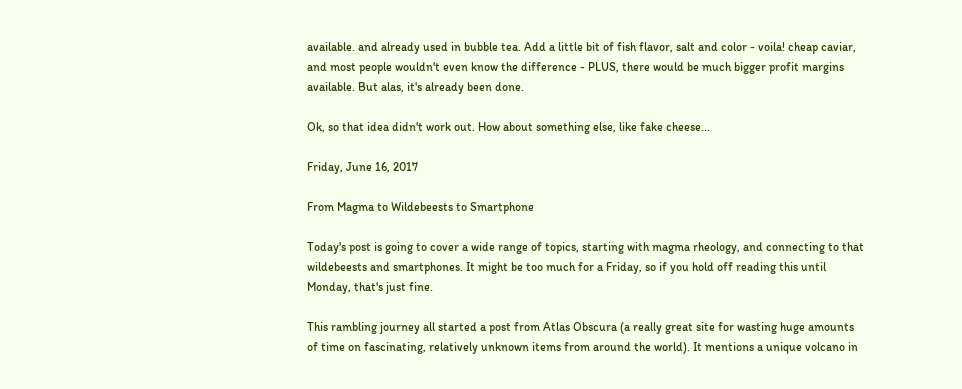available. and already used in bubble tea. Add a little bit of fish flavor, salt and color - voila! cheap caviar, and most people wouldn't even know the difference - PLUS, there would be much bigger profit margins available. But alas, it's already been done.

Ok, so that idea didn't work out. How about something else, like fake cheese...

Friday, June 16, 2017

From Magma to Wildebeests to Smartphone

Today's post is going to cover a wide range of topics, starting with magma rheology, and connecting to that wildebeests and smartphones. It might be too much for a Friday, so if you hold off reading this until Monday, that's just fine.

This rambling journey all started a post from Atlas Obscura (a really great site for wasting huge amounts of time on fascinating, relatively unknown items from around the world). It mentions a unique volcano in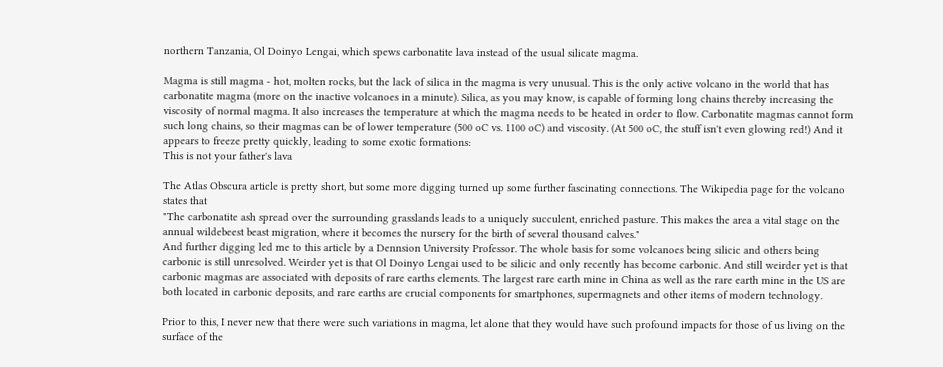northern Tanzania, Ol Doinyo Lengai, which spews carbonatite lava instead of the usual silicate magma.

Magma is still magma - hot, molten rocks, but the lack of silica in the magma is very unusual. This is the only active volcano in the world that has carbonatite magma (more on the inactive volcanoes in a minute). Silica, as you may know, is capable of forming long chains thereby increasing the viscosity of normal magma. It also increases the temperature at which the magma needs to be heated in order to flow. Carbonatite magmas cannot form such long chains, so their magmas can be of lower temperature (500 oC vs. 1100 oC) and viscosity. (At 500 oC, the stuff isn't even glowing red!) And it appears to freeze pretty quickly, leading to some exotic formations:
This is not your father's lava

The Atlas Obscura article is pretty short, but some more digging turned up some further fascinating connections. The Wikipedia page for the volcano states that
"The carbonatite ash spread over the surrounding grasslands leads to a uniquely succulent, enriched pasture. This makes the area a vital stage on the annual wildebeest beast migration, where it becomes the nursery for the birth of several thousand calves."
And further digging led me to this article by a Dennsion University Professor. The whole basis for some volcanoes being silicic and others being carbonic is still unresolved. Weirder yet is that Ol Doinyo Lengai used to be silicic and only recently has become carbonic. And still weirder yet is that carbonic magmas are associated with deposits of rare earths elements. The largest rare earth mine in China as well as the rare earth mine in the US are both located in carbonic deposits, and rare earths are crucial components for smartphones, supermagnets and other items of modern technology.

Prior to this, I never new that there were such variations in magma, let alone that they would have such profound impacts for those of us living on the surface of the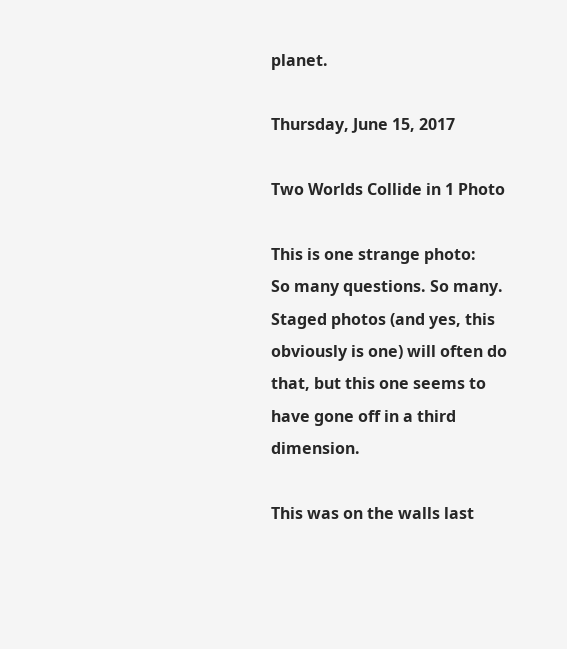planet.

Thursday, June 15, 2017

Two Worlds Collide in 1 Photo

This is one strange photo:
So many questions. So many. Staged photos (and yes, this obviously is one) will often do that, but this one seems to have gone off in a third dimension.

This was on the walls last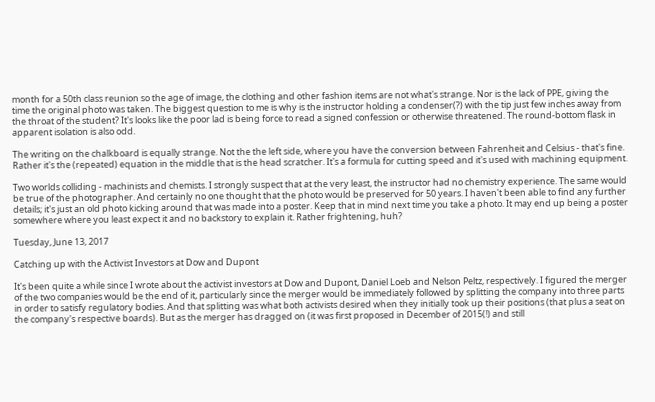month for a 50th class reunion so the age of image, the clothing and other fashion items are not what's strange. Nor is the lack of PPE, giving the time the original photo was taken. The biggest question to me is why is the instructor holding a condenser(?) with the tip just few inches away from the throat of the student? It's looks like the poor lad is being force to read a signed confession or otherwise threatened. The round-bottom flask in apparent isolation is also odd.

The writing on the chalkboard is equally strange. Not the the left side, where you have the conversion between Fahrenheit and Celsius - that's fine. Rather it's the (repeated) equation in the middle that is the head scratcher. It's a formula for cutting speed and it's used with machining equipment.

Two worlds colliding - machinists and chemists. I strongly suspect that at the very least, the instructor had no chemistry experience. The same would be true of the photographer. And certainly no one thought that the photo would be preserved for 50 years. I haven't been able to find any further details; it's just an old photo kicking around that was made into a poster. Keep that in mind next time you take a photo. It may end up being a poster somewhere where you least expect it and no backstory to explain it. Rather frightening, huh?

Tuesday, June 13, 2017

Catching up with the Activist Investors at Dow and Dupont

It's been quite a while since I wrote about the activist investors at Dow and Dupont, Daniel Loeb and Nelson Peltz, respectively. I figured the merger of the two companies would be the end of it, particularly since the merger would be immediately followed by splitting the company into three parts in order to satisfy regulatory bodies. And that splitting was what both activists desired when they initially took up their positions (that plus a seat on the company's respective boards). But as the merger has dragged on (it was first proposed in December of 2015(!) and still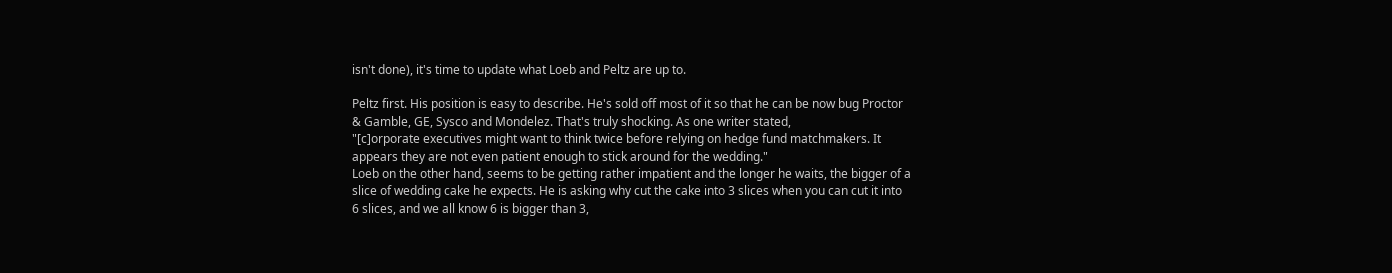isn't done), it's time to update what Loeb and Peltz are up to.

Peltz first. His position is easy to describe. He's sold off most of it so that he can be now bug Proctor & Gamble, GE, Sysco and Mondelez. That's truly shocking. As one writer stated,
"[c]orporate executives might want to think twice before relying on hedge fund matchmakers. It appears they are not even patient enough to stick around for the wedding."
Loeb on the other hand, seems to be getting rather impatient and the longer he waits, the bigger of a slice of wedding cake he expects. He is asking why cut the cake into 3 slices when you can cut it into 6 slices, and we all know 6 is bigger than 3,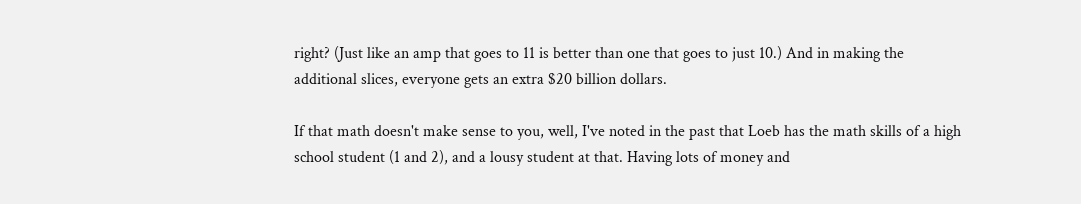right? (Just like an amp that goes to 11 is better than one that goes to just 10.) And in making the additional slices, everyone gets an extra $20 billion dollars.

If that math doesn't make sense to you, well, I've noted in the past that Loeb has the math skills of a high school student (1 and 2), and a lousy student at that. Having lots of money and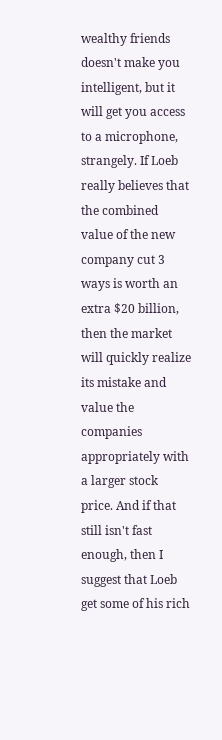wealthy friends doesn't make you intelligent, but it will get you access to a microphone, strangely. If Loeb really believes that the combined value of the new company cut 3 ways is worth an extra $20 billion, then the market will quickly realize its mistake and value the companies appropriately with a larger stock price. And if that still isn't fast enough, then I suggest that Loeb get some of his rich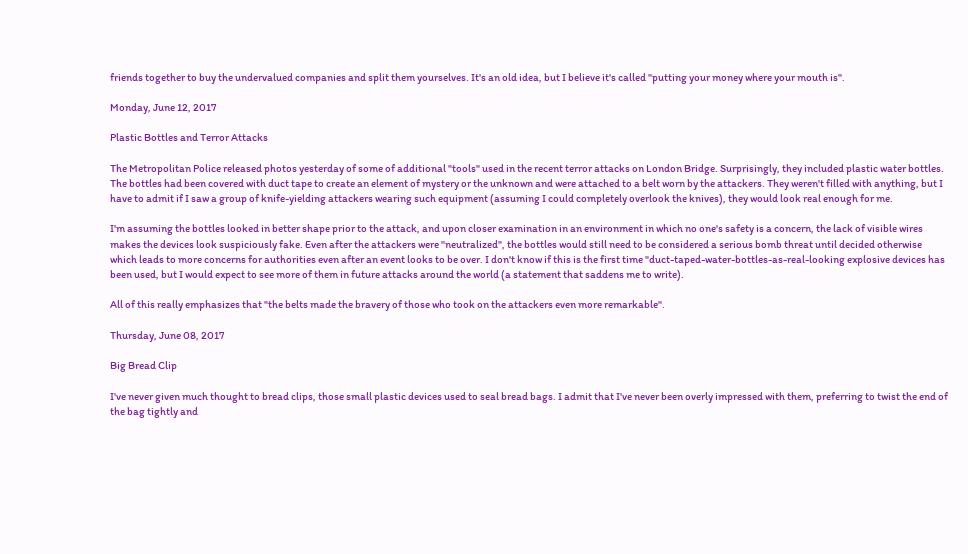friends together to buy the undervalued companies and split them yourselves. It's an old idea, but I believe it's called "putting your money where your mouth is".

Monday, June 12, 2017

Plastic Bottles and Terror Attacks

The Metropolitan Police released photos yesterday of some of additional "tools" used in the recent terror attacks on London Bridge. Surprisingly, they included plastic water bottles.
The bottles had been covered with duct tape to create an element of mystery or the unknown and were attached to a belt worn by the attackers. They weren't filled with anything, but I have to admit if I saw a group of knife-yielding attackers wearing such equipment (assuming I could completely overlook the knives), they would look real enough for me.

I'm assuming the bottles looked in better shape prior to the attack, and upon closer examination in an environment in which no one's safety is a concern, the lack of visible wires makes the devices look suspiciously fake. Even after the attackers were "neutralized", the bottles would still need to be considered a serious bomb threat until decided otherwise which leads to more concerns for authorities even after an event looks to be over. I don't know if this is the first time "duct-taped-water-bottles-as-real-looking explosive devices has been used, but I would expect to see more of them in future attacks around the world (a statement that saddens me to write).

All of this really emphasizes that "the belts made the bravery of those who took on the attackers even more remarkable".

Thursday, June 08, 2017

Big Bread Clip

I've never given much thought to bread clips, those small plastic devices used to seal bread bags. I admit that I've never been overly impressed with them, preferring to twist the end of the bag tightly and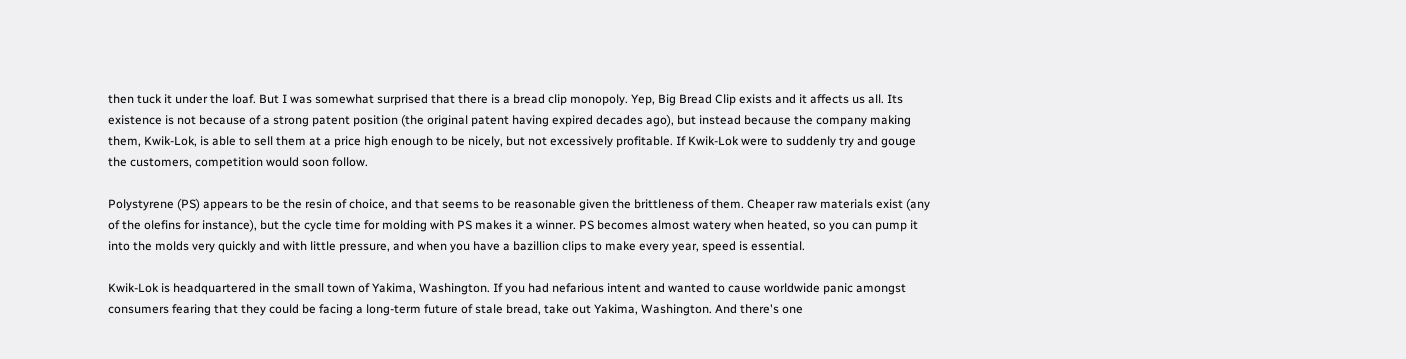then tuck it under the loaf. But I was somewhat surprised that there is a bread clip monopoly. Yep, Big Bread Clip exists and it affects us all. Its existence is not because of a strong patent position (the original patent having expired decades ago), but instead because the company making them, Kwik-Lok, is able to sell them at a price high enough to be nicely, but not excessively profitable. If Kwik-Lok were to suddenly try and gouge the customers, competition would soon follow.

Polystyrene (PS) appears to be the resin of choice, and that seems to be reasonable given the brittleness of them. Cheaper raw materials exist (any of the olefins for instance), but the cycle time for molding with PS makes it a winner. PS becomes almost watery when heated, so you can pump it into the molds very quickly and with little pressure, and when you have a bazillion clips to make every year, speed is essential.

Kwik-Lok is headquartered in the small town of Yakima, Washington. If you had nefarious intent and wanted to cause worldwide panic amongst consumers fearing that they could be facing a long-term future of stale bread, take out Yakima, Washington. And there's one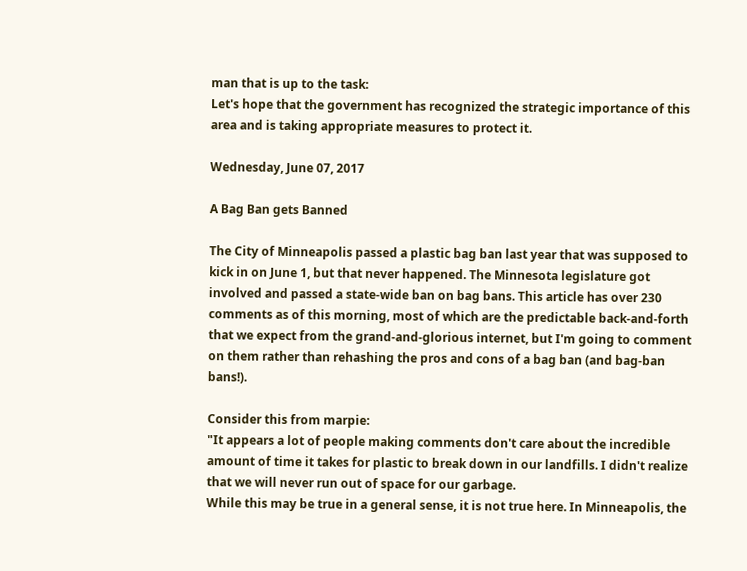man that is up to the task:
Let's hope that the government has recognized the strategic importance of this area and is taking appropriate measures to protect it.

Wednesday, June 07, 2017

A Bag Ban gets Banned

The City of Minneapolis passed a plastic bag ban last year that was supposed to kick in on June 1, but that never happened. The Minnesota legislature got involved and passed a state-wide ban on bag bans. This article has over 230 comments as of this morning, most of which are the predictable back-and-forth that we expect from the grand-and-glorious internet, but I'm going to comment on them rather than rehashing the pros and cons of a bag ban (and bag-ban bans!).

Consider this from marpie:
"It appears a lot of people making comments don't care about the incredible amount of time it takes for plastic to break down in our landfills. I didn't realize that we will never run out of space for our garbage.
While this may be true in a general sense, it is not true here. In Minneapolis, the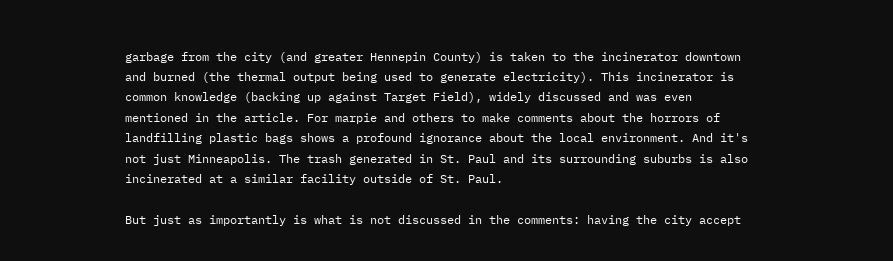garbage from the city (and greater Hennepin County) is taken to the incinerator downtown and burned (the thermal output being used to generate electricity). This incinerator is common knowledge (backing up against Target Field), widely discussed and was even mentioned in the article. For marpie and others to make comments about the horrors of landfilling plastic bags shows a profound ignorance about the local environment. And it's not just Minneapolis. The trash generated in St. Paul and its surrounding suburbs is also incinerated at a similar facility outside of St. Paul.

But just as importantly is what is not discussed in the comments: having the city accept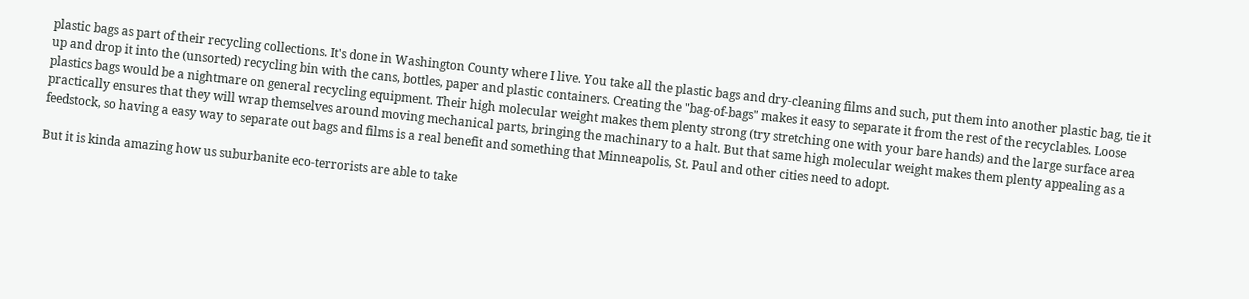plastic bags as part of their recycling collections. It's done in Washington County where I live. You take all the plastic bags and dry-cleaning films and such, put them into another plastic bag, tie it up and drop it into the (unsorted) recycling bin with the cans, bottles, paper and plastic containers. Creating the "bag-of-bags" makes it easy to separate it from the rest of the recyclables. Loose plastics bags would be a nightmare on general recycling equipment. Their high molecular weight makes them plenty strong (try stretching one with your bare hands) and the large surface area practically ensures that they will wrap themselves around moving mechanical parts, bringing the machinary to a halt. But that same high molecular weight makes them plenty appealing as a feedstock, so having a easy way to separate out bags and films is a real benefit and something that Minneapolis, St. Paul and other cities need to adopt.

But it is kinda amazing how us suburbanite eco-terrorists are able to take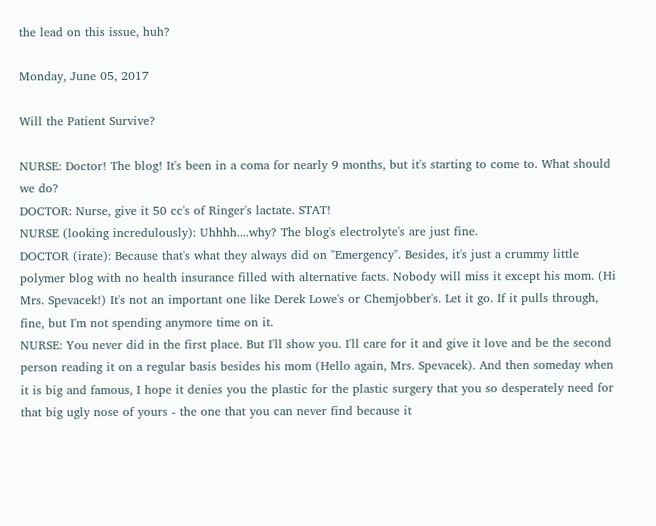the lead on this issue, huh?

Monday, June 05, 2017

Will the Patient Survive?

NURSE: Doctor! The blog! It's been in a coma for nearly 9 months, but it's starting to come to. What should we do?
DOCTOR: Nurse, give it 50 cc's of Ringer's lactate. STAT!
NURSE (looking incredulously): Uhhhh....why? The blog's electrolyte's are just fine.
DOCTOR (irate): Because that's what they always did on "Emergency". Besides, it's just a crummy little polymer blog with no health insurance filled with alternative facts. Nobody will miss it except his mom. (Hi Mrs. Spevacek!) It's not an important one like Derek Lowe's or Chemjobber's. Let it go. If it pulls through, fine, but I'm not spending anymore time on it.
NURSE: You never did in the first place. But I'll show you. I'll care for it and give it love and be the second person reading it on a regular basis besides his mom (Hello again, Mrs. Spevacek). And then someday when it is big and famous, I hope it denies you the plastic for the plastic surgery that you so desperately need for that big ugly nose of yours - the one that you can never find because it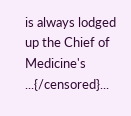is always lodged up the Chief of Medicine's ...{/censored}...